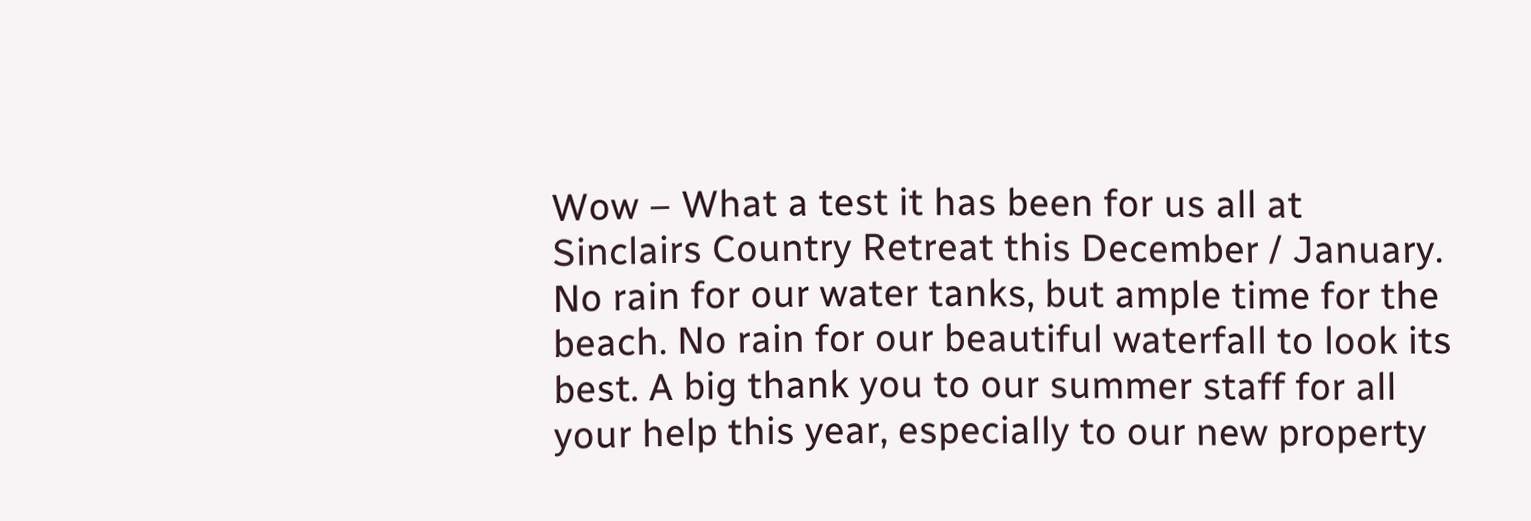Wow – What a test it has been for us all at Sinclairs Country Retreat this December / January. No rain for our water tanks, but ample time for the beach. No rain for our beautiful waterfall to look its best. A big thank you to our summer staff for all your help this year, especially to our new property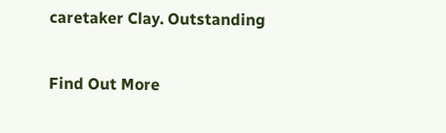caretaker Clay. Outstanding

Find Out More